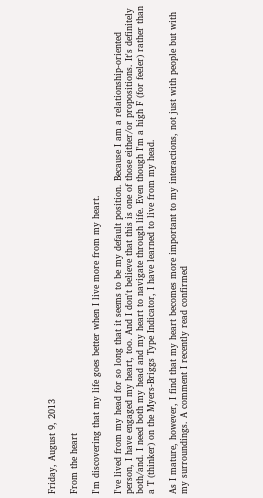Friday, August 9, 2013

From the heart

I'm discovering that my life goes better when I live more from my heart.

I've lived from my head for so long that it seems to be my default position. Because I am a relationship-oriented person, I have engaged my heart, too. And I don't believe that this is one of those either/or propositions. It's definitely both/and. I need both my head and my heart to navigate through life. Even though I'm a high F (for feeler) rather than a T (thinker) on the Myers-Briggs Type Indicator, I have learned to live from my head.

As I mature, however, I find that my heart becomes more important to my interactions, not just with people but with my surroundings. A comment I recently read confirmed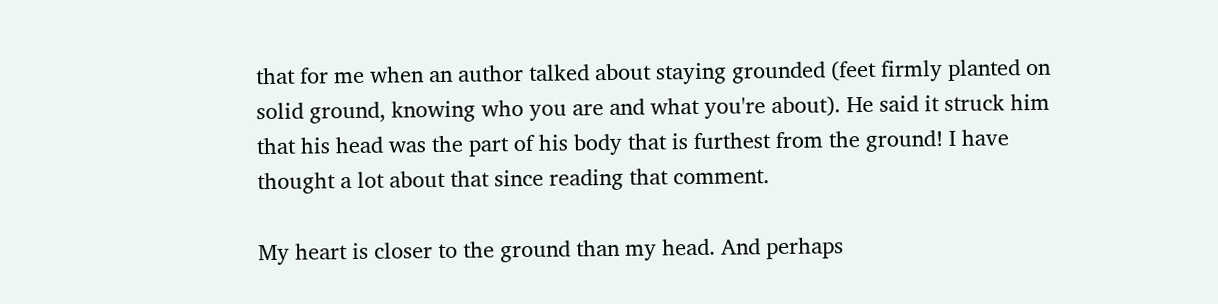that for me when an author talked about staying grounded (feet firmly planted on solid ground, knowing who you are and what you're about). He said it struck him that his head was the part of his body that is furthest from the ground! I have thought a lot about that since reading that comment.

My heart is closer to the ground than my head. And perhaps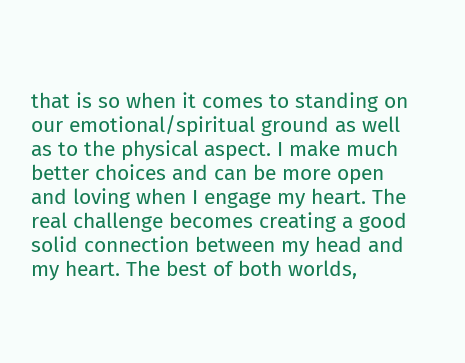that is so when it comes to standing on our emotional/spiritual ground as well as to the physical aspect. I make much better choices and can be more open and loving when I engage my heart. The real challenge becomes creating a good solid connection between my head and my heart. The best of both worlds,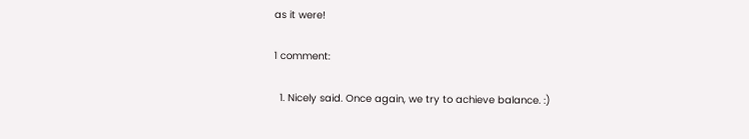as it were!

1 comment:

  1. Nicely said. Once again, we try to achieve balance. :)